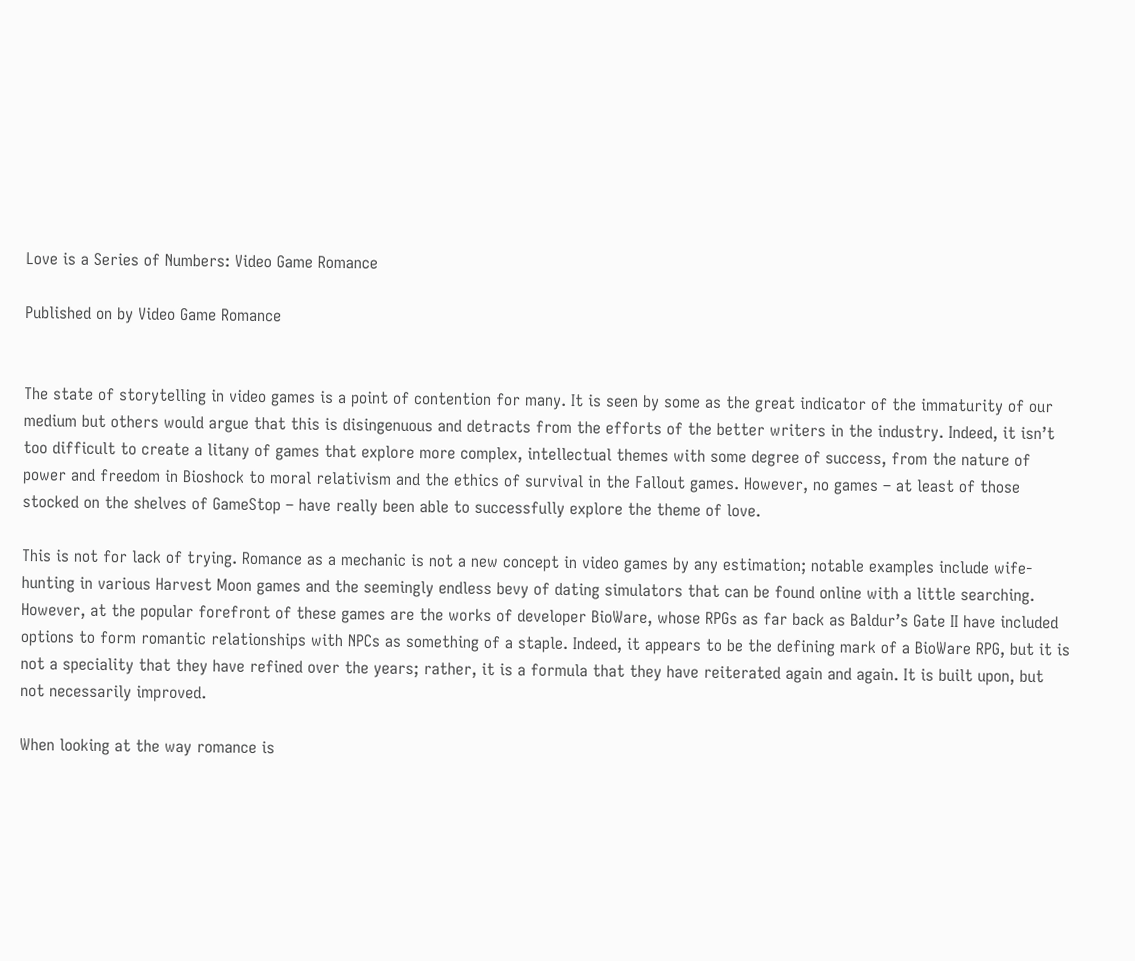Love is a Series of Numbers: Video Game Romance

Published on by Video Game Romance


The state of storytelling in video games is a point of contention for many. It is seen by some as the great indicator of the immaturity of our medium but others would argue that this is disingenuous and detracts from the efforts of the better writers in the industry. Indeed, it isn’t too difficult to create a litany of games that explore more complex, intellectual themes with some degree of success, from the nature of power and freedom in Bioshock to moral relativism and the ethics of survival in the Fallout games. However, no games – at least of those stocked on the shelves of GameStop – have really been able to successfully explore the theme of love.

This is not for lack of trying. Romance as a mechanic is not a new concept in video games by any estimation; notable examples include wife-hunting in various Harvest Moon games and the seemingly endless bevy of dating simulators that can be found online with a little searching. However, at the popular forefront of these games are the works of developer BioWare, whose RPGs as far back as Baldur’s Gate II have included options to form romantic relationships with NPCs as something of a staple. Indeed, it appears to be the defining mark of a BioWare RPG, but it is not a speciality that they have refined over the years; rather, it is a formula that they have reiterated again and again. It is built upon, but not necessarily improved.

When looking at the way romance is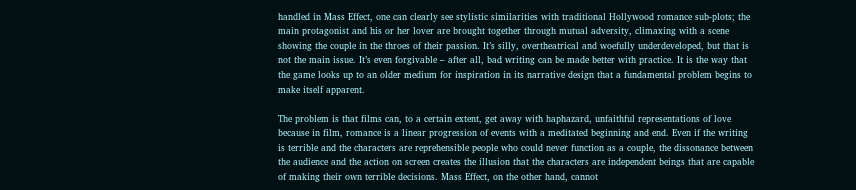handled in Mass Effect, one can clearly see stylistic similarities with traditional Hollywood romance sub-plots; the main protagonist and his or her lover are brought together through mutual adversity, climaxing with a scene showing the couple in the throes of their passion. It’s silly, overtheatrical and woefully underdeveloped, but that is not the main issue. It’s even forgivable – after all, bad writing can be made better with practice. It is the way that the game looks up to an older medium for inspiration in its narrative design that a fundamental problem begins to make itself apparent.

The problem is that films can, to a certain extent, get away with haphazard, unfaithful representations of love because in film, romance is a linear progression of events with a meditated beginning and end. Even if the writing is terrible and the characters are reprehensible people who could never function as a couple, the dissonance between the audience and the action on screen creates the illusion that the characters are independent beings that are capable of making their own terrible decisions. Mass Effect, on the other hand, cannot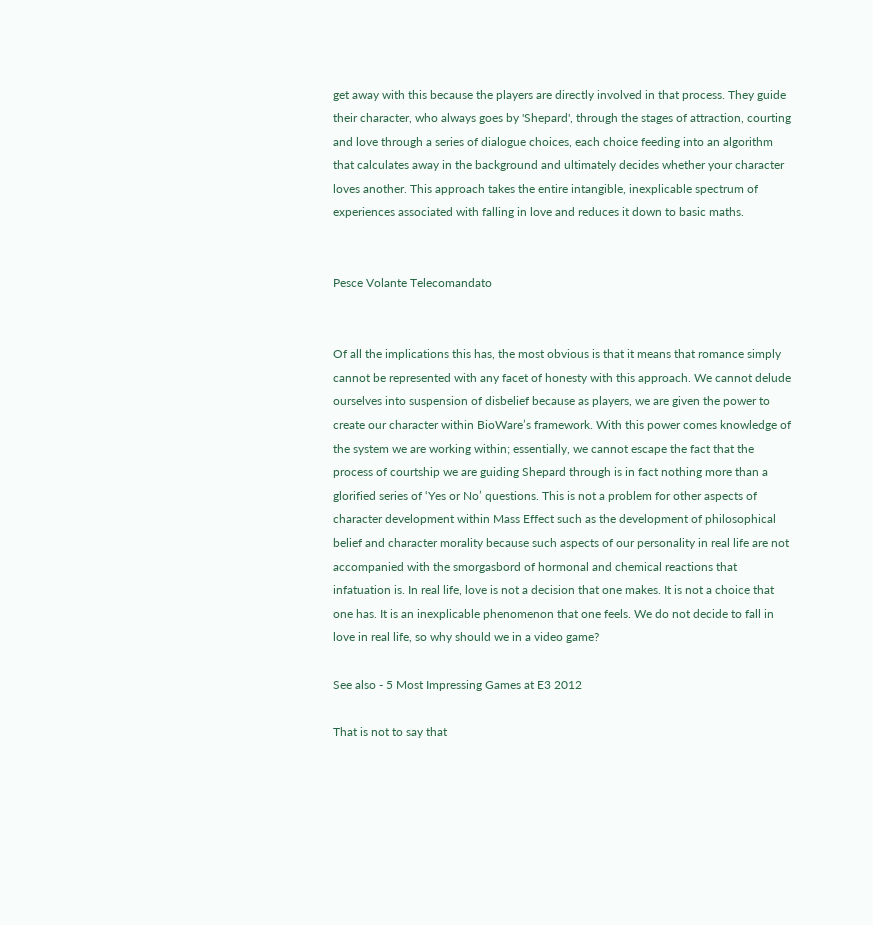get away with this because the players are directly involved in that process. They guide their character, who always goes by 'Shepard', through the stages of attraction, courting and love through a series of dialogue choices, each choice feeding into an algorithm that calculates away in the background and ultimately decides whether your character loves another. This approach takes the entire intangible, inexplicable spectrum of experiences associated with falling in love and reduces it down to basic maths.


Pesce Volante Telecomandato


Of all the implications this has, the most obvious is that it means that romance simply cannot be represented with any facet of honesty with this approach. We cannot delude ourselves into suspension of disbelief because as players, we are given the power to create our character within BioWare’s framework. With this power comes knowledge of the system we are working within; essentially, we cannot escape the fact that the process of courtship we are guiding Shepard through is in fact nothing more than a glorified series of ‘Yes or No’ questions. This is not a problem for other aspects of character development within Mass Effect such as the development of philosophical belief and character morality because such aspects of our personality in real life are not accompanied with the smorgasbord of hormonal and chemical reactions that infatuation is. In real life, love is not a decision that one makes. It is not a choice that one has. It is an inexplicable phenomenon that one feels. We do not decide to fall in love in real life, so why should we in a video game?

See also - 5 Most Impressing Games at E3 2012

That is not to say that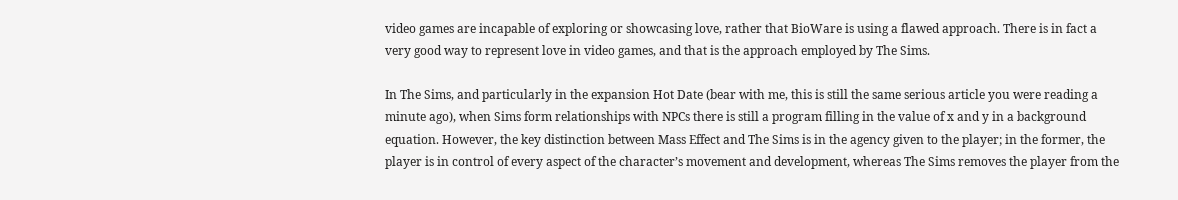video games are incapable of exploring or showcasing love, rather that BioWare is using a flawed approach. There is in fact a very good way to represent love in video games, and that is the approach employed by The Sims.

In The Sims, and particularly in the expansion Hot Date (bear with me, this is still the same serious article you were reading a minute ago), when Sims form relationships with NPCs there is still a program filling in the value of x and y in a background equation. However, the key distinction between Mass Effect and The Sims is in the agency given to the player; in the former, the player is in control of every aspect of the character’s movement and development, whereas The Sims removes the player from the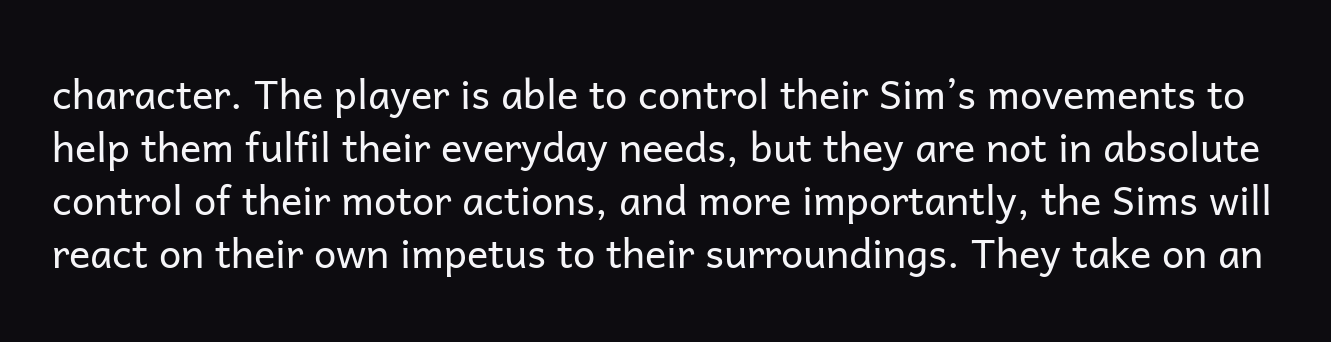character. The player is able to control their Sim’s movements to help them fulfil their everyday needs, but they are not in absolute control of their motor actions, and more importantly, the Sims will react on their own impetus to their surroundings. They take on an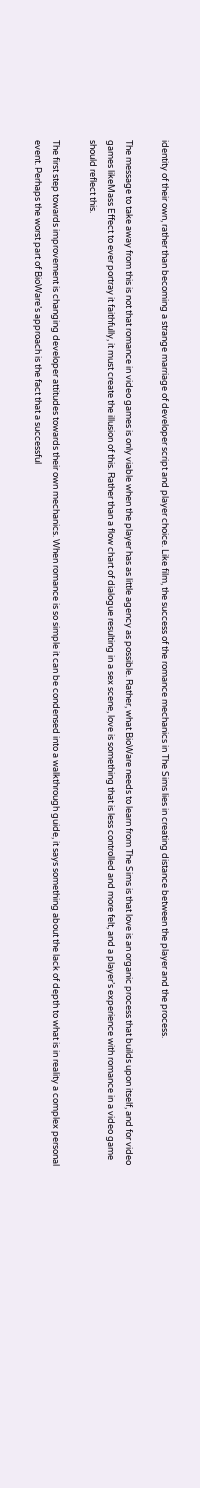identity of their own, rather than becoming a strange marriage of developer script and player choice. Like film, the success of the romance mechanics in The Sims lies in creating distance between the player and the process.

The message to take away from this is not that romance in video games is only viable when the player has as little agency as possible. Rather, what BioWare needs to learn from The Sims is that love is an organic process that builds upon itself, and for video games likeMass Effect to ever portray it faithfully, it must create the illusion of this. Rather than a flow chart of dialogue resulting in a sex scene, love is something that is less controlled and more felt, and a player’s experience with romance in a video game should reflect this.

The first step towards improvement is changing developer attitudes towards their own mechanics. When romance is so simple it can be condensed into a walkthrough guide, it says something about the lack of depth to what is in reality a complex personal event. Perhaps the worst part of BioWare’s approach is the fact that a successful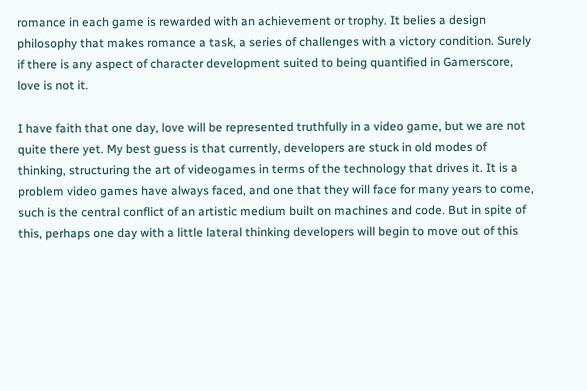romance in each game is rewarded with an achievement or trophy. It belies a design philosophy that makes romance a task, a series of challenges with a victory condition. Surely if there is any aspect of character development suited to being quantified in Gamerscore, love is not it.

I have faith that one day, love will be represented truthfully in a video game, but we are not quite there yet. My best guess is that currently, developers are stuck in old modes of thinking, structuring the art of videogames in terms of the technology that drives it. It is a problem video games have always faced, and one that they will face for many years to come, such is the central conflict of an artistic medium built on machines and code. But in spite of this, perhaps one day with a little lateral thinking developers will begin to move out of this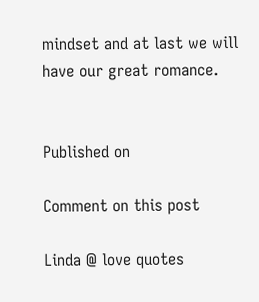mindset and at last we will have our great romance.


Published on

Comment on this post

Linda @ love quotes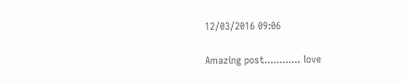12/03/2016 09:06

Amazing post............ love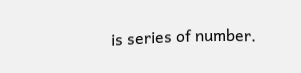is series of number.